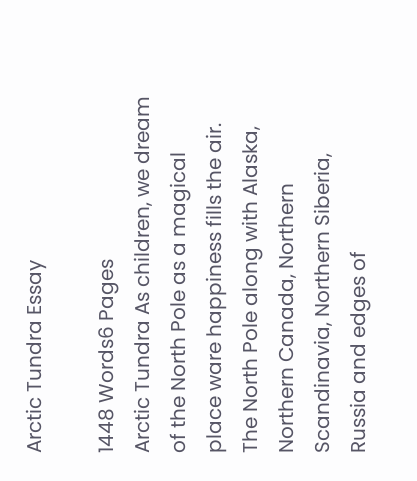Arctic Tundra Essay

1448 Words6 Pages
Arctic Tundra As children, we dream of the North Pole as a magical place ware happiness fills the air. The North Pole along with Alaska, Northern Canada, Northern Scandinavia, Northern Siberia, Russia and edges of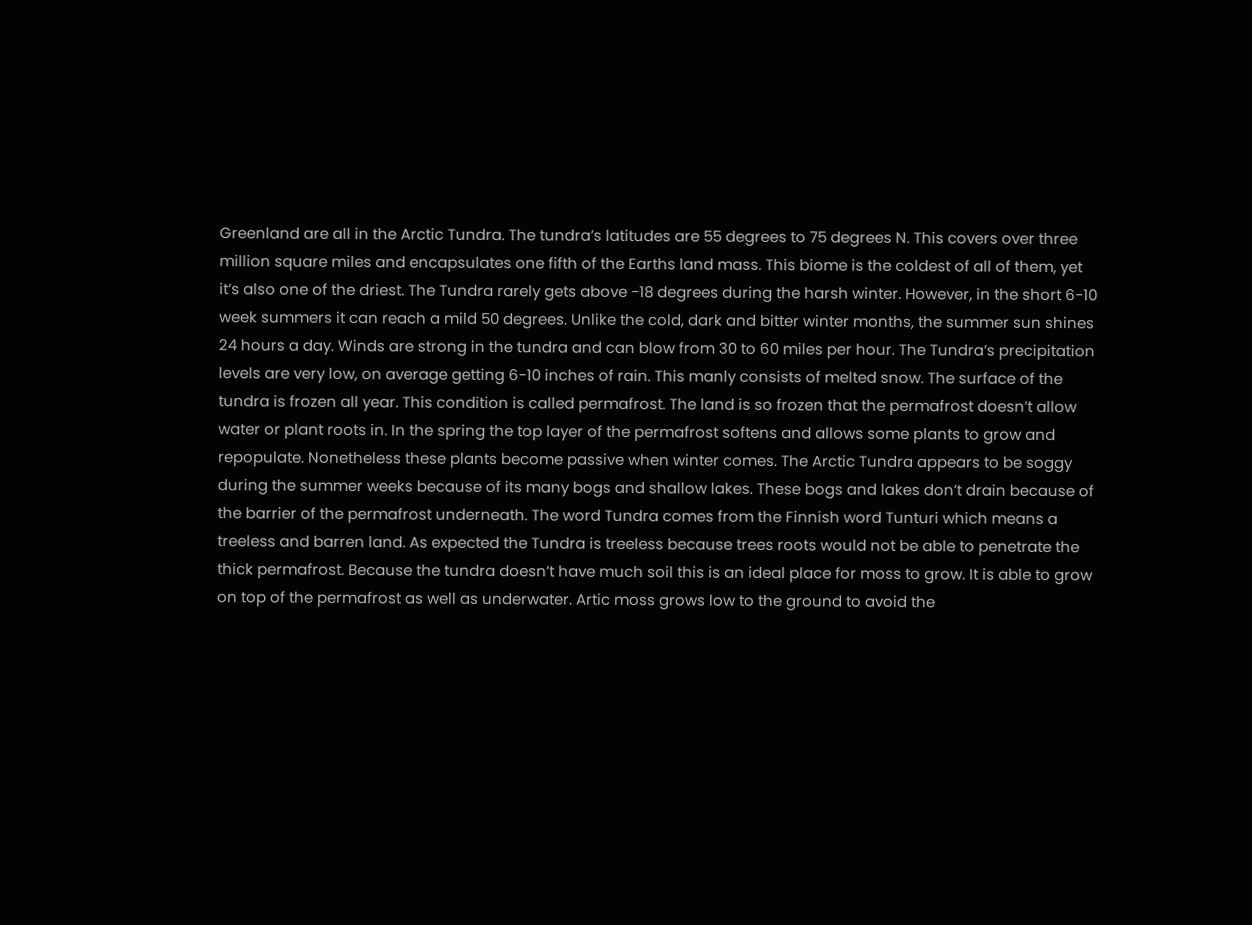Greenland are all in the Arctic Tundra. The tundra’s latitudes are 55 degrees to 75 degrees N. This covers over three million square miles and encapsulates one fifth of the Earths land mass. This biome is the coldest of all of them, yet it’s also one of the driest. The Tundra rarely gets above -18 degrees during the harsh winter. However, in the short 6-10 week summers it can reach a mild 50 degrees. Unlike the cold, dark and bitter winter months, the summer sun shines 24 hours a day. Winds are strong in the tundra and can blow from 30 to 60 miles per hour. The Tundra’s precipitation levels are very low, on average getting 6-10 inches of rain. This manly consists of melted snow. The surface of the tundra is frozen all year. This condition is called permafrost. The land is so frozen that the permafrost doesn’t allow water or plant roots in. In the spring the top layer of the permafrost softens and allows some plants to grow and repopulate. Nonetheless these plants become passive when winter comes. The Arctic Tundra appears to be soggy during the summer weeks because of its many bogs and shallow lakes. These bogs and lakes don’t drain because of the barrier of the permafrost underneath. The word Tundra comes from the Finnish word Tunturi which means a treeless and barren land. As expected the Tundra is treeless because trees roots would not be able to penetrate the thick permafrost. Because the tundra doesn’t have much soil this is an ideal place for moss to grow. It is able to grow on top of the permafrost as well as underwater. Artic moss grows low to the ground to avoid the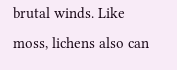brutal winds. Like moss, lichens also can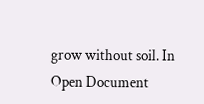grow without soil. In
Open Document